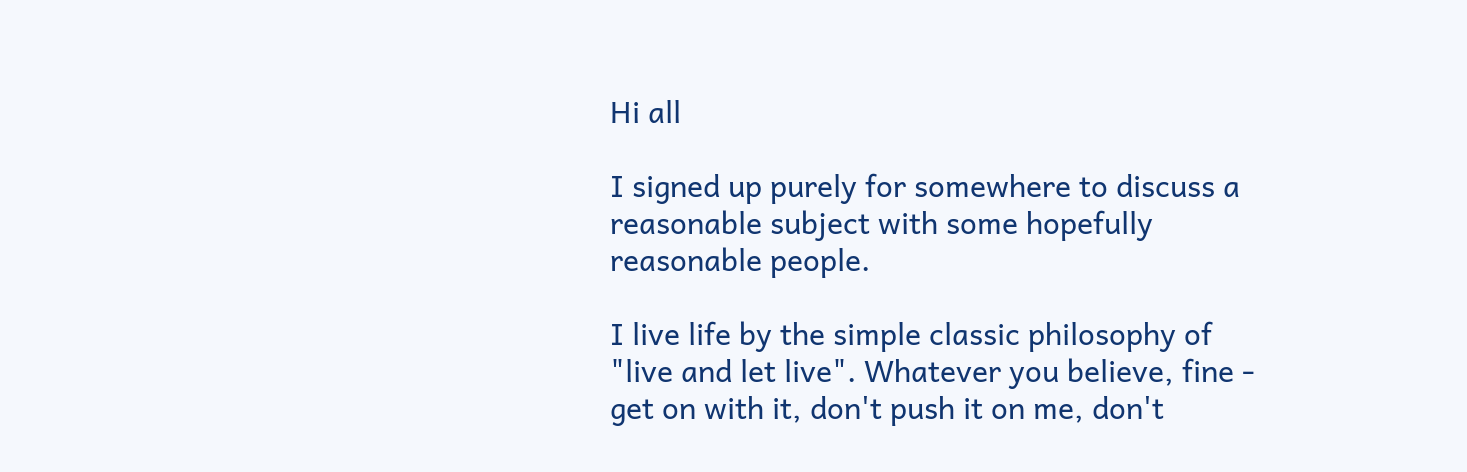Hi all

I signed up purely for somewhere to discuss a reasonable subject with some hopefully reasonable people.

I live life by the simple classic philosophy of "live and let live". Whatever you believe, fine - get on with it, don't push it on me, don't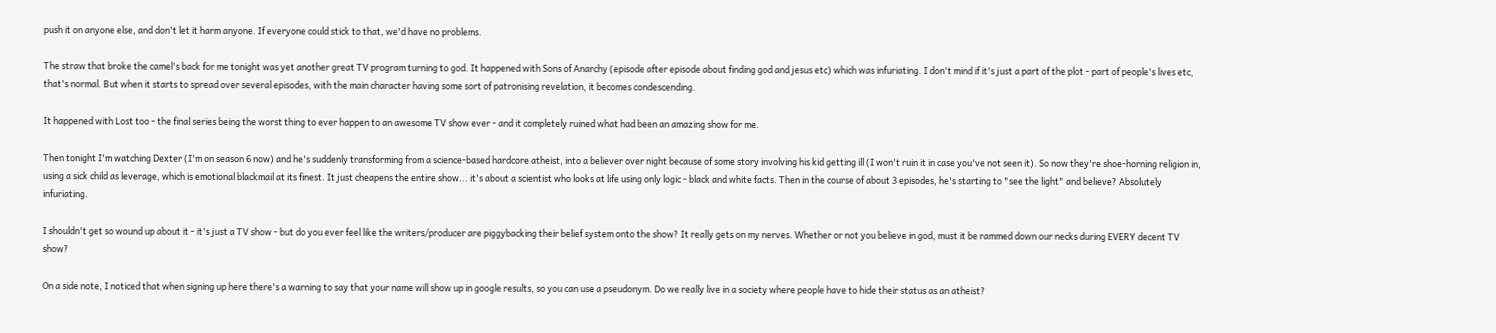push it on anyone else, and don't let it harm anyone. If everyone could stick to that, we'd have no problems.

The straw that broke the camel's back for me tonight was yet another great TV program turning to god. It happened with Sons of Anarchy (episode after episode about finding god and jesus etc) which was infuriating. I don't mind if it's just a part of the plot - part of people's lives etc, that's normal. But when it starts to spread over several episodes, with the main character having some sort of patronising revelation, it becomes condescending.

It happened with Lost too - the final series being the worst thing to ever happen to an awesome TV show ever - and it completely ruined what had been an amazing show for me.

Then tonight I'm watching Dexter (I'm on season 6 now) and he's suddenly transforming from a science-based hardcore atheist, into a believer over night because of some story involving his kid getting ill (I won't ruin it in case you've not seen it). So now they're shoe-horning religion in, using a sick child as leverage, which is emotional blackmail at its finest. It just cheapens the entire show... it's about a scientist who looks at life using only logic - black and white facts. Then in the course of about 3 episodes, he's starting to "see the light" and believe? Absolutely infuriating.

I shouldn't get so wound up about it - it's just a TV show - but do you ever feel like the writers/producer are piggybacking their belief system onto the show? It really gets on my nerves. Whether or not you believe in god, must it be rammed down our necks during EVERY decent TV show?

On a side note, I noticed that when signing up here there's a warning to say that your name will show up in google results, so you can use a pseudonym. Do we really live in a society where people have to hide their status as an atheist?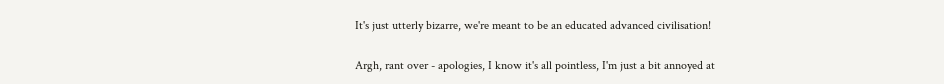It's just utterly bizarre, we're meant to be an educated advanced civilisation!

Argh, rant over - apologies, I know it's all pointless, I'm just a bit annoyed at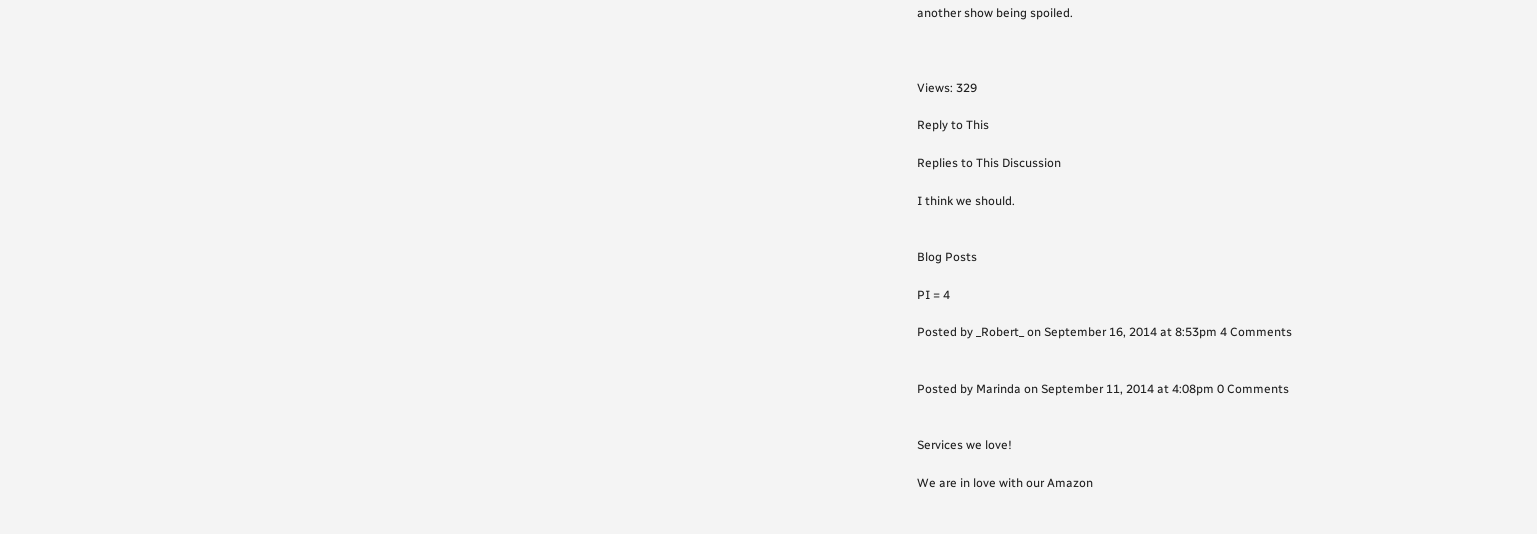another show being spoiled.



Views: 329

Reply to This

Replies to This Discussion

I think we should.


Blog Posts

PI = 4

Posted by _Robert_ on September 16, 2014 at 8:53pm 4 Comments


Posted by Marinda on September 11, 2014 at 4:08pm 0 Comments


Services we love!

We are in love with our Amazon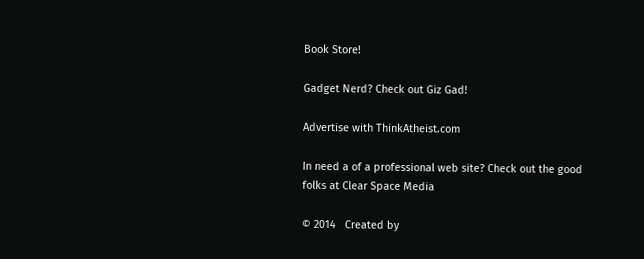Book Store!

Gadget Nerd? Check out Giz Gad!

Advertise with ThinkAtheist.com

In need a of a professional web site? Check out the good folks at Clear Space Media

© 2014   Created by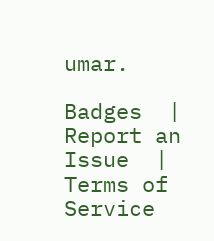umar.

Badges  |  Report an Issue  |  Terms of Service